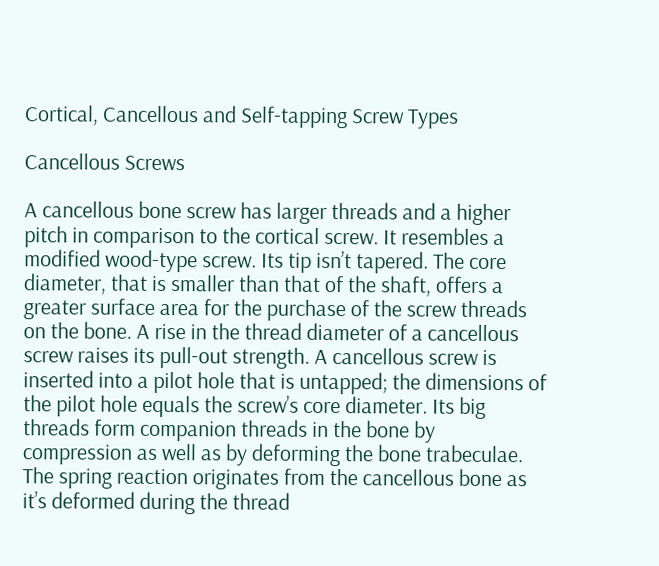Cortical, Cancellous and Self-tapping Screw Types

Cancellous Screws

A cancellous bone screw has larger threads and a higher pitch in comparison to the cortical screw. It resembles a modified wood-type screw. Its tip isn’t tapered. The core diameter, that is smaller than that of the shaft, offers a greater surface area for the purchase of the screw threads on the bone. A rise in the thread diameter of a cancellous screw raises its pull-out strength. A cancellous screw is inserted into a pilot hole that is untapped; the dimensions of the pilot hole equals the screw’s core diameter. Its big threads form companion threads in the bone by compression as well as by deforming the bone trabeculae. The spring reaction originates from the cancellous bone as it’s deformed during the thread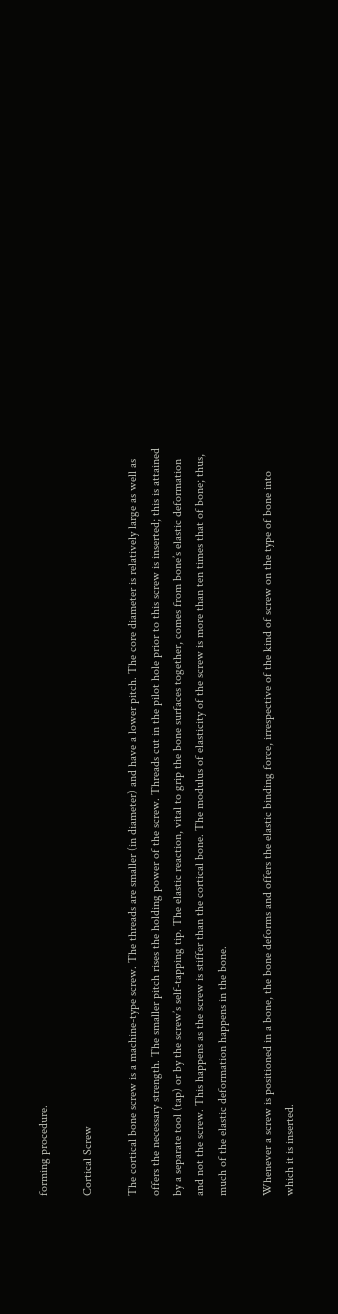forming procedure.

Cortical Screw

The cortical bone screw is a machine-type screw. The threads are smaller (in diameter) and have a lower pitch. The core diameter is relatively large as well as offers the necessary strength. The smaller pitch rises the holding power of the screw. Threads cut in the pilot hole prior to this screw is inserted; this is attained by a separate tool (tap) or by the screw’s self-tapping tip. The elastic reaction, vital to grip the bone surfaces together, comes from bone’s elastic deformation and not the screw. This happens as the screw is stiffer than the cortical bone. The modulus of elasticity of the screw is more than ten times that of bone; thus, much of the elastic deformation happens in the bone.

Whenever a screw is positioned in a bone, the bone deforms and offers the elastic binding force, irrespective of the kind of screw on the type of bone into which it is inserted.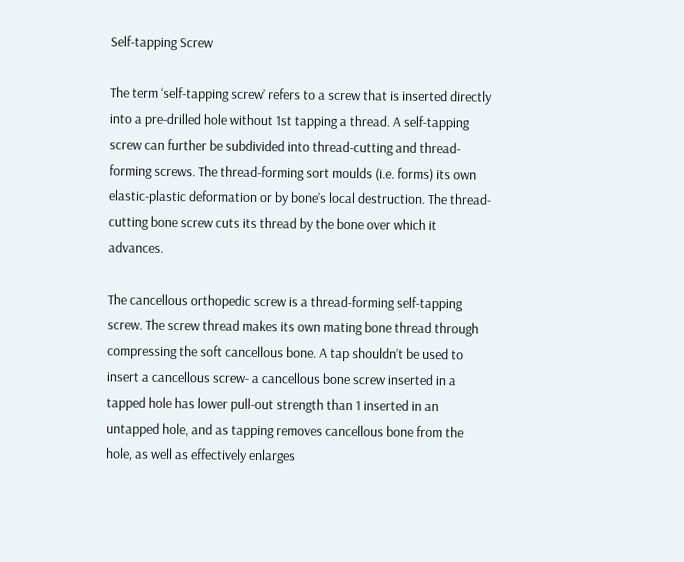Self-tapping Screw

The term ‘self-tapping screw’ refers to a screw that is inserted directly into a pre-drilled hole without 1st tapping a thread. A self-tapping screw can further be subdivided into thread-cutting and thread-forming screws. The thread-forming sort moulds (i.e. forms) its own elastic-plastic deformation or by bone’s local destruction. The thread-cutting bone screw cuts its thread by the bone over which it advances.

The cancellous orthopedic screw is a thread-forming self-tapping screw. The screw thread makes its own mating bone thread through compressing the soft cancellous bone. A tap shouldn’t be used to insert a cancellous screw- a cancellous bone screw inserted in a tapped hole has lower pull-out strength than 1 inserted in an untapped hole, and as tapping removes cancellous bone from the hole, as well as effectively enlarges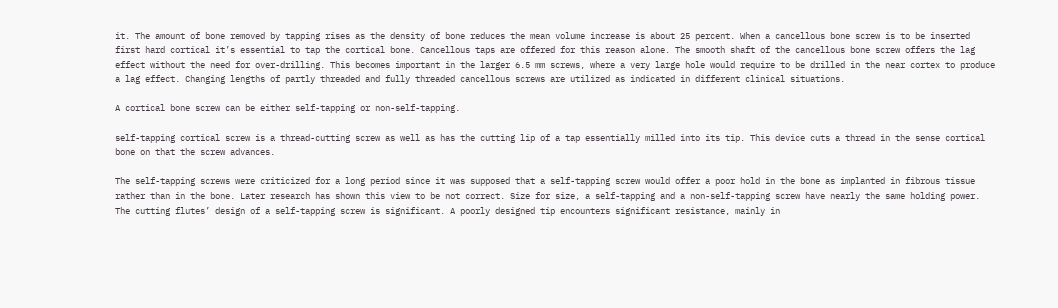it. The amount of bone removed by tapping rises as the density of bone reduces the mean volume increase is about 25 percent. When a cancellous bone screw is to be inserted first hard cortical it’s essential to tap the cortical bone. Cancellous taps are offered for this reason alone. The smooth shaft of the cancellous bone screw offers the lag effect without the need for over-drilling. This becomes important in the larger 6.5 mm screws, where a very large hole would require to be drilled in the near cortex to produce a lag effect. Changing lengths of partly threaded and fully threaded cancellous screws are utilized as indicated in different clinical situations.

A cortical bone screw can be either self-tapping or non-self-tapping.

self-tapping cortical screw is a thread-cutting screw as well as has the cutting lip of a tap essentially milled into its tip. This device cuts a thread in the sense cortical bone on that the screw advances.

The self-tapping screws were criticized for a long period since it was supposed that a self-tapping screw would offer a poor hold in the bone as implanted in fibrous tissue rather than in the bone. Later research has shown this view to be not correct. Size for size, a self-tapping and a non-self-tapping screw have nearly the same holding power. The cutting flutes’ design of a self-tapping screw is significant. A poorly designed tip encounters significant resistance, mainly in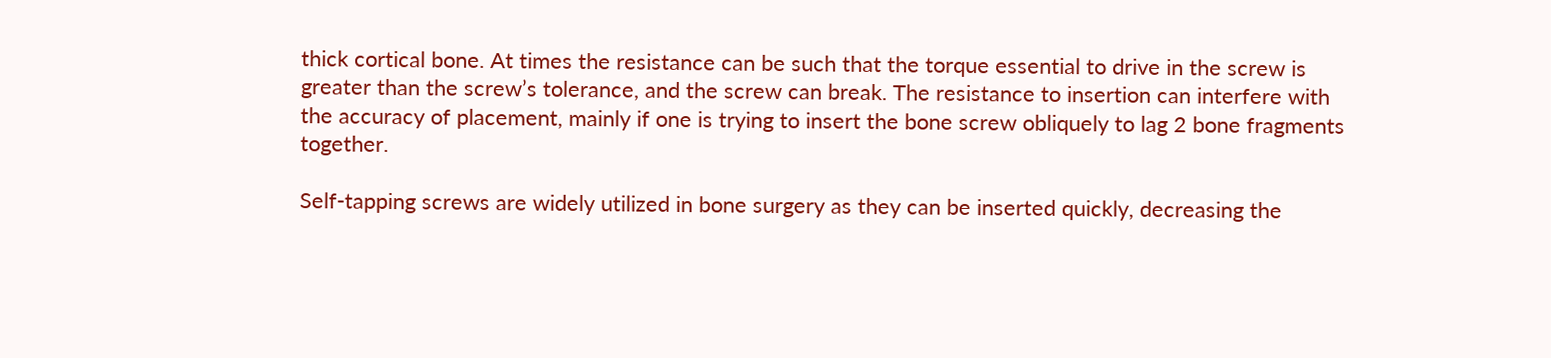thick cortical bone. At times the resistance can be such that the torque essential to drive in the screw is greater than the screw’s tolerance, and the screw can break. The resistance to insertion can interfere with the accuracy of placement, mainly if one is trying to insert the bone screw obliquely to lag 2 bone fragments together.

Self-tapping screws are widely utilized in bone surgery as they can be inserted quickly, decreasing the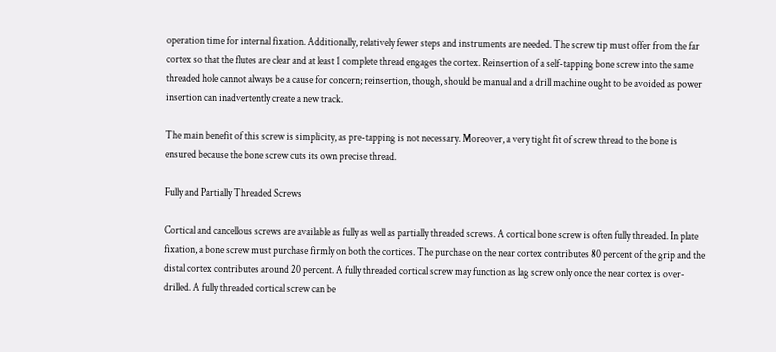operation time for internal fixation. Additionally, relatively fewer steps and instruments are needed. The screw tip must offer from the far cortex so that the flutes are clear and at least 1 complete thread engages the cortex. Reinsertion of a self-tapping bone screw into the same threaded hole cannot always be a cause for concern; reinsertion, though, should be manual and a drill machine ought to be avoided as power insertion can inadvertently create a new track.

The main benefit of this screw is simplicity, as pre-tapping is not necessary. Moreover, a very tight fit of screw thread to the bone is ensured because the bone screw cuts its own precise thread.

Fully and Partially Threaded Screws

Cortical and cancellous screws are available as fully as well as partially threaded screws. A cortical bone screw is often fully threaded. In plate fixation, a bone screw must purchase firmly on both the cortices. The purchase on the near cortex contributes 80 percent of the grip and the distal cortex contributes around 20 percent. A fully threaded cortical screw may function as lag screw only once the near cortex is over-drilled. A fully threaded cortical screw can be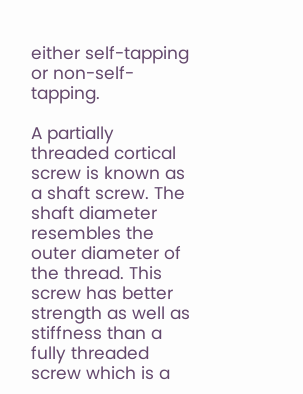either self-tapping or non-self-tapping.

A partially threaded cortical screw is known as a shaft screw. The shaft diameter resembles the outer diameter of the thread. This screw has better strength as well as stiffness than a fully threaded screw which is a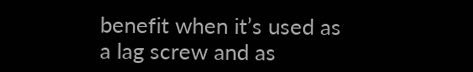benefit when it’s used as a lag screw and as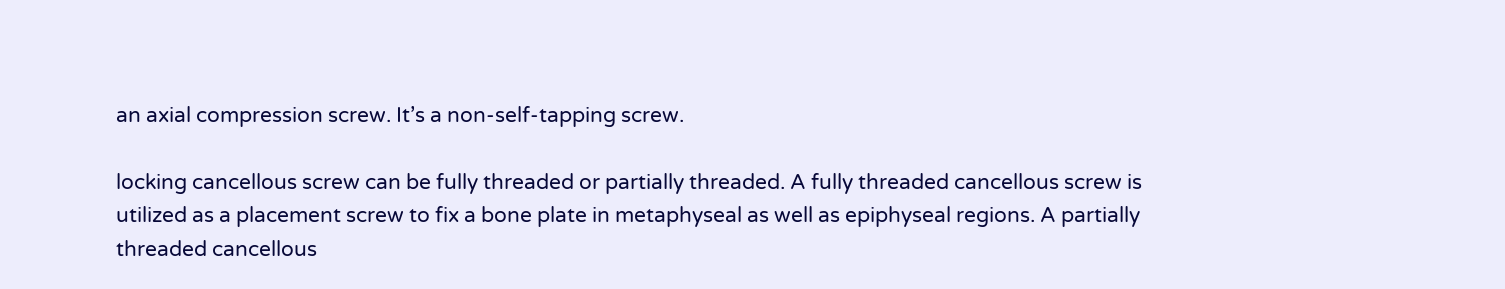an axial compression screw. It’s a non-self-tapping screw.

locking cancellous screw can be fully threaded or partially threaded. A fully threaded cancellous screw is utilized as a placement screw to fix a bone plate in metaphyseal as well as epiphyseal regions. A partially threaded cancellous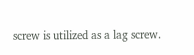screw is utilized as a lag screw.